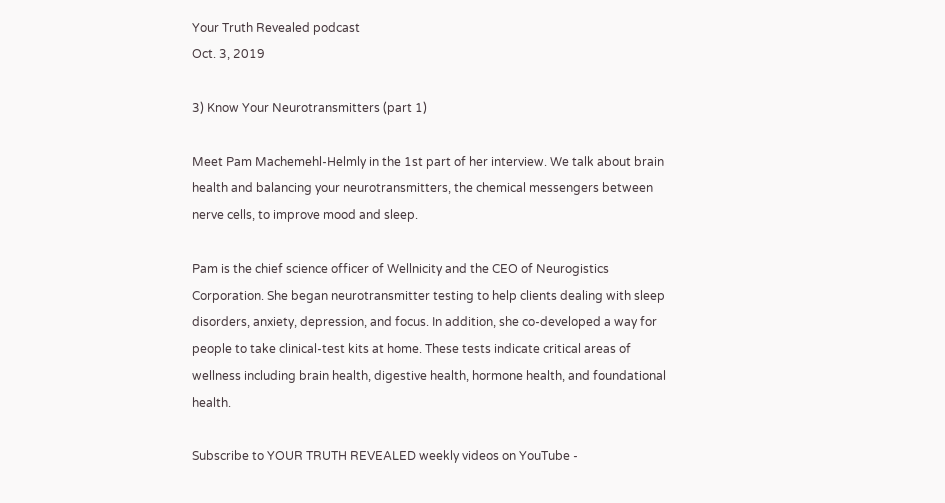Your Truth Revealed podcast
Oct. 3, 2019

3) Know Your Neurotransmitters (part 1)

Meet Pam Machemehl-Helmly in the 1st part of her interview. We talk about brain health and balancing your neurotransmitters, the chemical messengers between nerve cells, to improve mood and sleep.

Pam is the chief science officer of Wellnicity and the CEO of Neurogistics Corporation. She began neurotransmitter testing to help clients dealing with sleep disorders, anxiety, depression, and focus. In addition, she co-developed a way for people to take clinical-test kits at home. These tests indicate critical areas of wellness including brain health, digestive health, hormone health, and foundational health.

Subscribe to YOUR TRUTH REVEALED weekly videos on YouTube -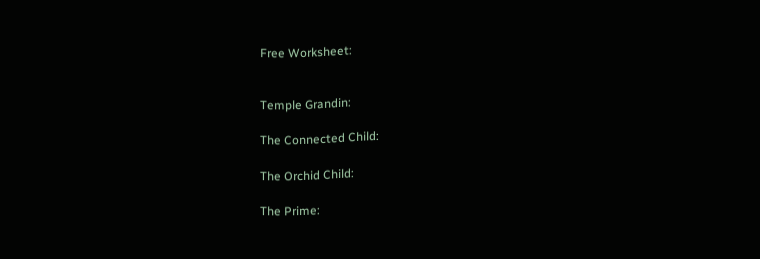Free Worksheet:


Temple Grandin:

The Connected Child:

The Orchid Child:

The Prime: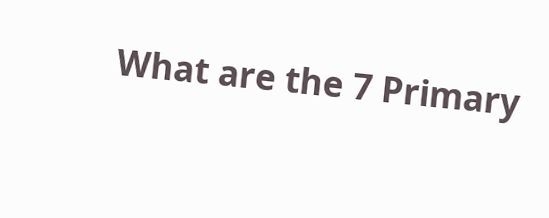What are the 7 Primary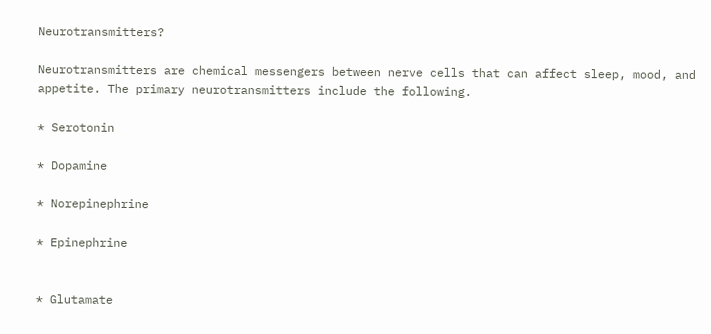Neurotransmitters?

Neurotransmitters are chemical messengers between nerve cells that can affect sleep, mood, and appetite. The primary neurotransmitters include the following.

* Serotonin

* Dopamine

* Norepinephrine

* Epinephrine


* Glutamate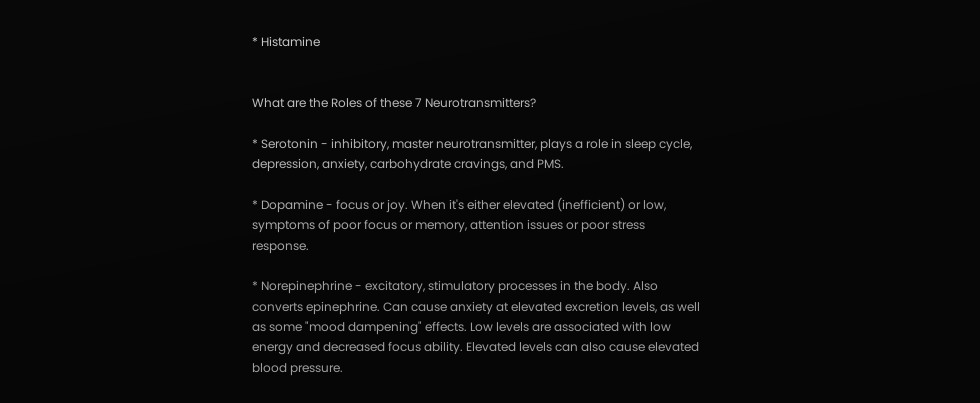* Histamine


What are the Roles of these 7 Neurotransmitters?

* Serotonin - inhibitory, master neurotransmitter, plays a role in sleep cycle, depression, anxiety, carbohydrate cravings, and PMS.

* Dopamine - focus or joy. When it's either elevated (inefficient) or low, symptoms of poor focus or memory, attention issues or poor stress response.

* Norepinephrine - excitatory, stimulatory processes in the body. Also converts epinephrine. Can cause anxiety at elevated excretion levels, as well as some "mood dampening" effects. Low levels are associated with low energy and decreased focus ability. Elevated levels can also cause elevated blood pressure.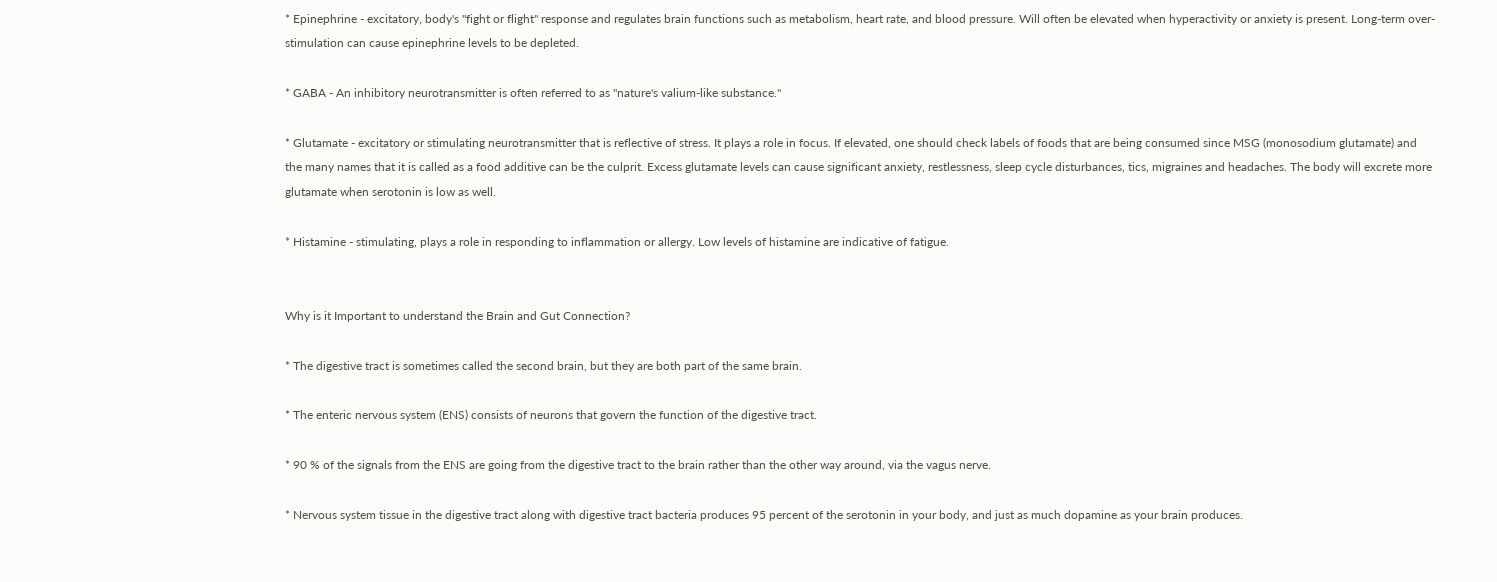* Epinephrine - excitatory, body's "fight or flight" response and regulates brain functions such as metabolism, heart rate, and blood pressure. Will often be elevated when hyperactivity or anxiety is present. Long-term over-stimulation can cause epinephrine levels to be depleted.

* GABA - An inhibitory neurotransmitter is often referred to as "nature's valium-like substance."

* Glutamate - excitatory or stimulating neurotransmitter that is reflective of stress. It plays a role in focus. If elevated, one should check labels of foods that are being consumed since MSG (monosodium glutamate) and the many names that it is called as a food additive can be the culprit. Excess glutamate levels can cause significant anxiety, restlessness, sleep cycle disturbances, tics, migraines and headaches. The body will excrete more glutamate when serotonin is low as well.

* Histamine - stimulating, plays a role in responding to inflammation or allergy. Low levels of histamine are indicative of fatigue.


Why is it Important to understand the Brain and Gut Connection?

* The digestive tract is sometimes called the second brain, but they are both part of the same brain.

* The enteric nervous system (ENS) consists of neurons that govern the function of the digestive tract.

* 90 % of the signals from the ENS are going from the digestive tract to the brain rather than the other way around, via the vagus nerve.

* Nervous system tissue in the digestive tract along with digestive tract bacteria produces 95 percent of the serotonin in your body, and just as much dopamine as your brain produces.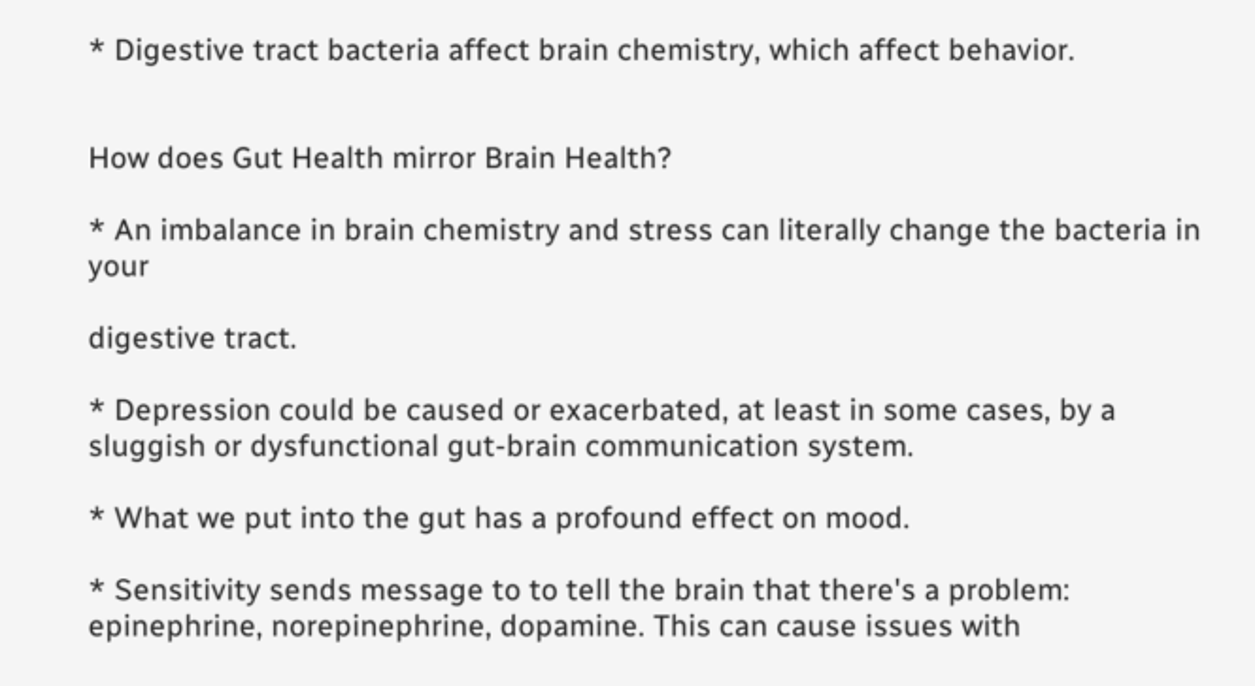* Digestive tract bacteria affect brain chemistry, which affect behavior.


How does Gut Health mirror Brain Health?

* An imbalance in brain chemistry and stress can literally change the bacteria in your

digestive tract.

* Depression could be caused or exacerbated, at least in some cases, by a sluggish or dysfunctional gut-brain communication system.

* What we put into the gut has a profound effect on mood.

* Sensitivity sends message to to tell the brain that there's a problem: epinephrine, norepinephrine, dopamine. This can cause issues with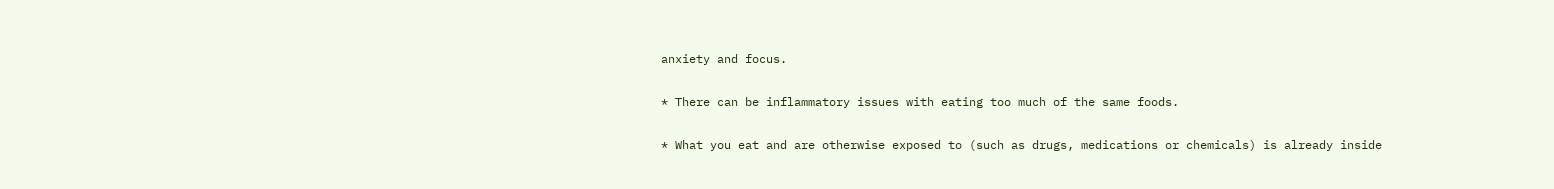anxiety and focus.

* There can be inflammatory issues with eating too much of the same foods.

* What you eat and are otherwise exposed to (such as drugs, medications or chemicals) is already inside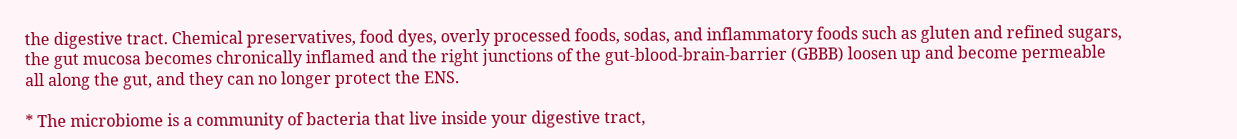the digestive tract. Chemical preservatives, food dyes, overly processed foods, sodas, and inflammatory foods such as gluten and refined sugars, the gut mucosa becomes chronically inflamed and the right junctions of the gut-blood-brain-barrier (GBBB) loosen up and become permeable all along the gut, and they can no longer protect the ENS.

* The microbiome is a community of bacteria that live inside your digestive tract,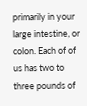primarily in your large intestine, or colon. Each of of us has two to three pounds of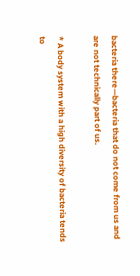bacteria there—bacteria that do not come from us and are not technically part of us.

* A body system with a high diversity of bacteria tends to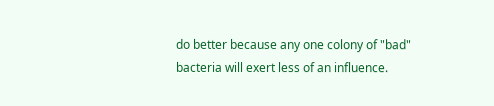do better because any one colony of "bad" bacteria will exert less of an influence.